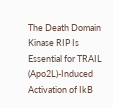The Death Domain Kinase RIP Is Essential for TRAIL (Apo2L)-Induced Activation of IkB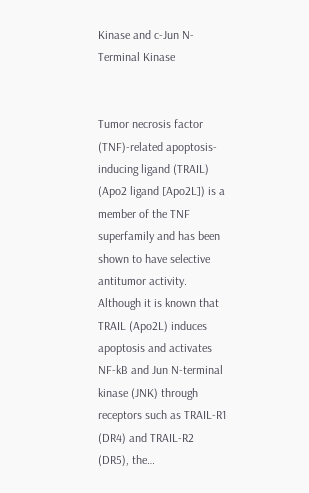Kinase and c-Jun N-Terminal Kinase


Tumor necrosis factor (TNF)-related apoptosis-inducing ligand (TRAIL) (Apo2 ligand [Apo2L]) is a member of the TNF superfamily and has been shown to have selective antitumor activity. Although it is known that TRAIL (Apo2L) induces apoptosis and activates NF-kB and Jun N-terminal kinase (JNK) through receptors such as TRAIL-R1 (DR4) and TRAIL-R2 (DR5), the…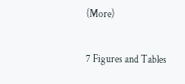(More)


7 Figures and Tables